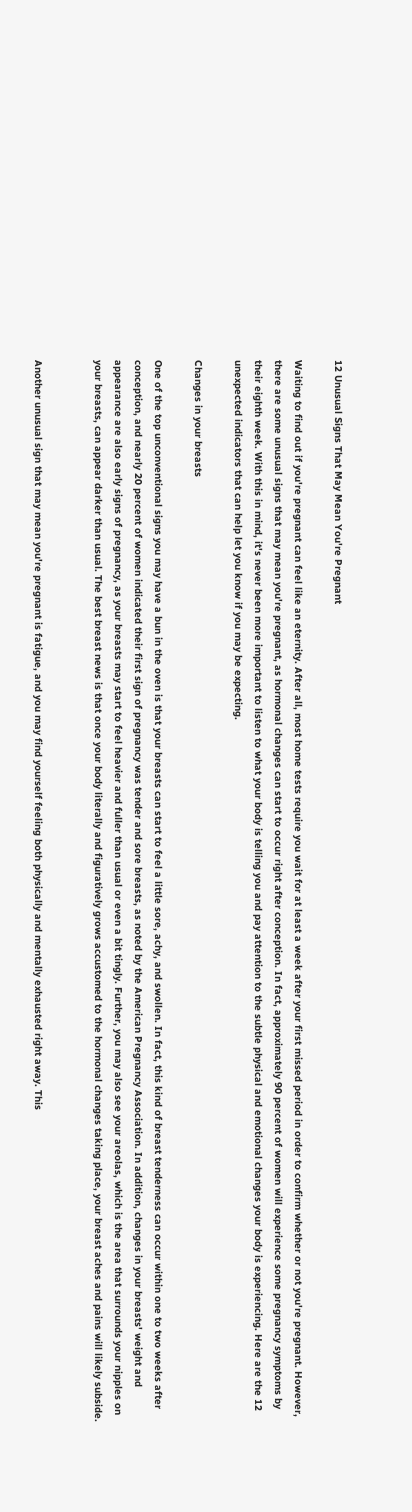12 Unusual Signs That May Mean You're Pregnant

Waiting to find out if you're pregnant can feel like an eternity. After all, most home tests require you wait for at least a week after your first missed period in order to confirm whether or not you're pregnant. However, there are some unusual signs that may mean you're pregnant, as hormonal changes can start to occur right after conception. In fact, approximately 90 percent of women will experience some pregnancy symptoms by their eighth week. With this in mind, it's never been more important to listen to what your body is telling you and pay attention to the subtle physical and emotional changes your body is experiencing. Here are the 12 unexpected indicators that can help let you know if you may be expecting.

Changes in your breasts

One of the top unconventional signs you may have a bun in the oven is that your breasts can start to feel a little sore, achy, and swollen. In fact, this kind of breast tenderness can occur within one to two weeks after conception, and nearly 20 percent of women indicated their first sign of pregnancy was tender and sore breasts, as noted by the American Pregnancy Association. In addition, changes in your breasts' weight and appearance are also early signs of pregnancy, as your breasts may start to feel heavier and fuller than usual or even a bit tingly. Further, you may also see your areolas, which is the area that surrounds your nipples on your breasts, can appear darker than usual. The best breast news is that once your body literally and figuratively grows accustomed to the hormonal changes taking place, your breast aches and pains will likely subside.


Another unusual sign that may mean you're pregnant is fatigue, and you may find yourself feeling both physically and mentally exhausted right away. This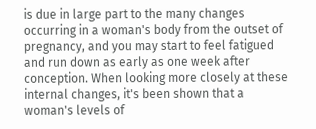is due in large part to the many changes occurring in a woman's body from the outset of pregnancy, and you may start to feel fatigued and run down as early as one week after conception. When looking more closely at these internal changes, it's been shown that a woman's levels of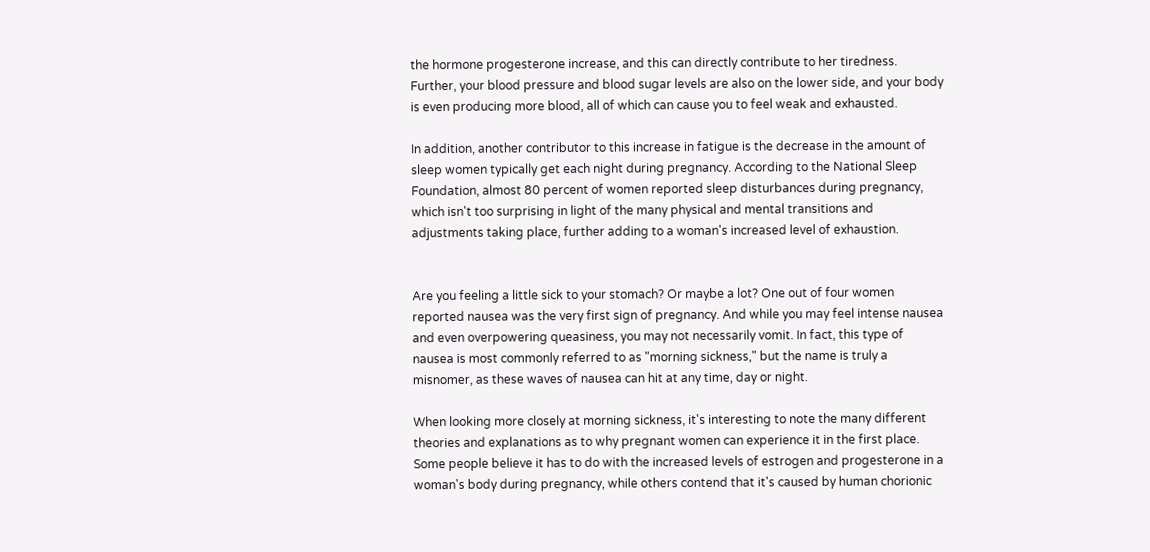the hormone progesterone increase, and this can directly contribute to her tiredness. Further, your blood pressure and blood sugar levels are also on the lower side, and your body is even producing more blood, all of which can cause you to feel weak and exhausted.

In addition, another contributor to this increase in fatigue is the decrease in the amount of sleep women typically get each night during pregnancy. According to the National Sleep Foundation, almost 80 percent of women reported sleep disturbances during pregnancy, which isn't too surprising in light of the many physical and mental transitions and adjustments taking place, further adding to a woman's increased level of exhaustion.


Are you feeling a little sick to your stomach? Or maybe a lot? One out of four women reported nausea was the very first sign of pregnancy. And while you may feel intense nausea and even overpowering queasiness, you may not necessarily vomit. In fact, this type of nausea is most commonly referred to as "morning sickness," but the name is truly a misnomer, as these waves of nausea can hit at any time, day or night.

When looking more closely at morning sickness, it's interesting to note the many different theories and explanations as to why pregnant women can experience it in the first place. Some people believe it has to do with the increased levels of estrogen and progesterone in a woman's body during pregnancy, while others contend that it's caused by human chorionic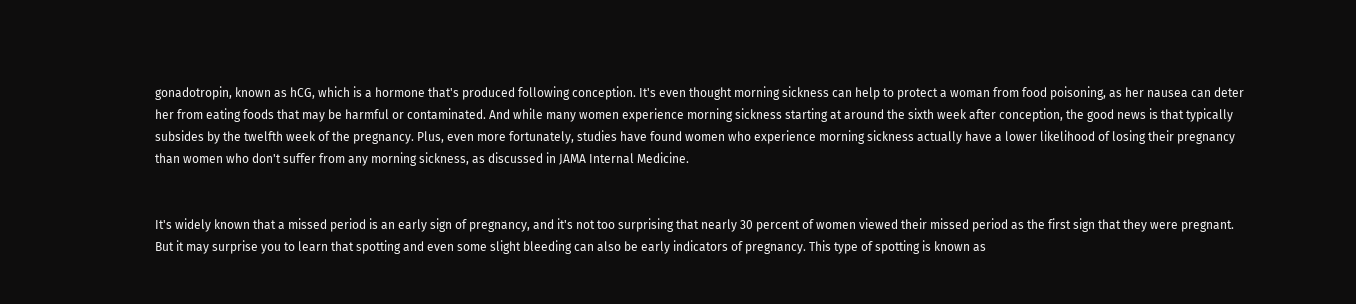gonadotropin, known as hCG, which is a hormone that's produced following conception. It's even thought morning sickness can help to protect a woman from food poisoning, as her nausea can deter her from eating foods that may be harmful or contaminated. And while many women experience morning sickness starting at around the sixth week after conception, the good news is that typically subsides by the twelfth week of the pregnancy. Plus, even more fortunately, studies have found women who experience morning sickness actually have a lower likelihood of losing their pregnancy than women who don't suffer from any morning sickness, as discussed in JAMA Internal Medicine.


It's widely known that a missed period is an early sign of pregnancy, and it's not too surprising that nearly 30 percent of women viewed their missed period as the first sign that they were pregnant. But it may surprise you to learn that spotting and even some slight bleeding can also be early indicators of pregnancy. This type of spotting is known as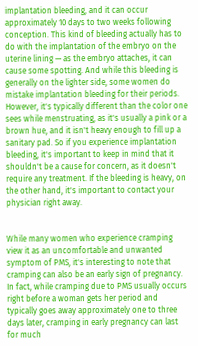implantation bleeding, and it can occur approximately 10 days to two weeks following conception. This kind of bleeding actually has to do with the implantation of the embryo on the uterine lining — as the embryo attaches, it can cause some spotting. And while this bleeding is generally on the lighter side, some women do mistake implantation bleeding for their periods. However, it's typically different than the color one sees while menstruating, as it's usually a pink or a brown hue, and it isn't heavy enough to fill up a sanitary pad. So if you experience implantation bleeding, it's important to keep in mind that it shouldn't be a cause for concern, as it doesn't require any treatment. If the bleeding is heavy, on the other hand, it's important to contact your physician right away.


While many women who experience cramping view it as an uncomfortable and unwanted symptom of PMS, it's interesting to note that cramping can also be an early sign of pregnancy. In fact, while cramping due to PMS usually occurs right before a woman gets her period and typically goes away approximately one to three days later, cramping in early pregnancy can last for much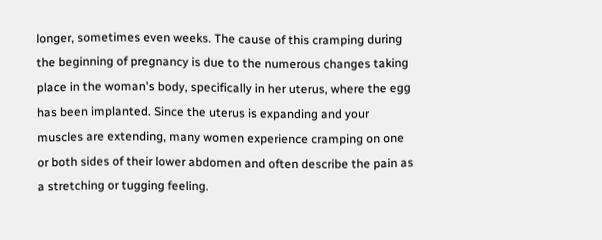longer, sometimes even weeks. The cause of this cramping during the beginning of pregnancy is due to the numerous changes taking place in the woman's body, specifically in her uterus, where the egg has been implanted. Since the uterus is expanding and your muscles are extending, many women experience cramping on one or both sides of their lower abdomen and often describe the pain as a stretching or tugging feeling.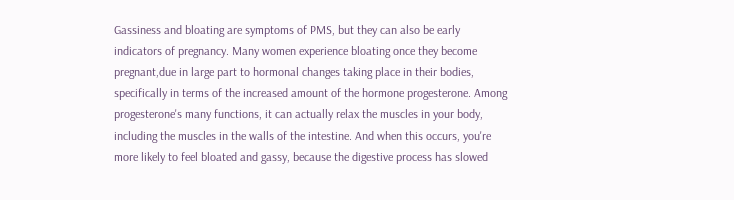Gassiness and bloating are symptoms of PMS, but they can also be early indicators of pregnancy. Many women experience bloating once they become pregnant,due in large part to hormonal changes taking place in their bodies, specifically in terms of the increased amount of the hormone progesterone. Among progesterone's many functions, it can actually relax the muscles in your body, including the muscles in the walls of the intestine. And when this occurs, you're more likely to feel bloated and gassy, because the digestive process has slowed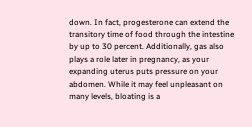down. In fact, progesterone can extend the transitory time of food through the intestine by up to 30 percent. Additionally, gas also plays a role later in pregnancy, as your expanding uterus puts pressure on your abdomen. While it may feel unpleasant on many levels, bloating is a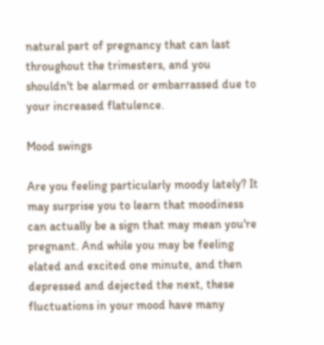natural part of pregnancy that can last throughout the trimesters, and you shouldn't be alarmed or embarrassed due to your increased flatulence.

Mood swings

Are you feeling particularly moody lately? It may surprise you to learn that moodiness can actually be a sign that may mean you're pregnant. And while you may be feeling elated and excited one minute, and then depressed and dejected the next, these fluctuations in your mood have many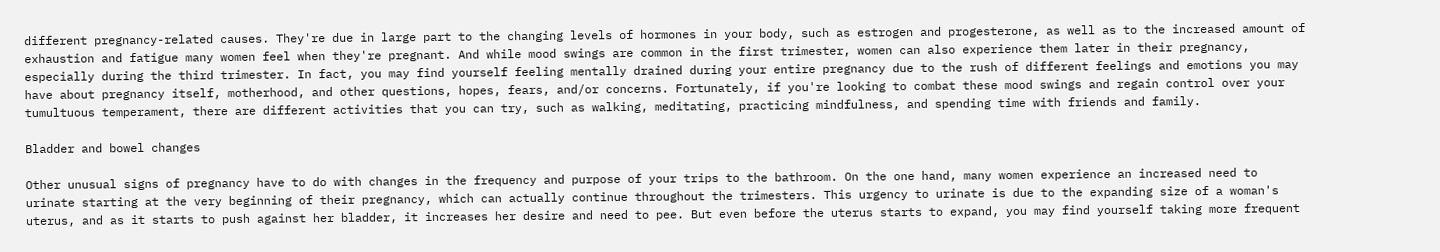different pregnancy-related causes. They're due in large part to the changing levels of hormones in your body, such as estrogen and progesterone, as well as to the increased amount of exhaustion and fatigue many women feel when they're pregnant. And while mood swings are common in the first trimester, women can also experience them later in their pregnancy, especially during the third trimester. In fact, you may find yourself feeling mentally drained during your entire pregnancy due to the rush of different feelings and emotions you may have about pregnancy itself, motherhood, and other questions, hopes, fears, and/or concerns. Fortunately, if you're looking to combat these mood swings and regain control over your tumultuous temperament, there are different activities that you can try, such as walking, meditating, practicing mindfulness, and spending time with friends and family.

Bladder and bowel changes

Other unusual signs of pregnancy have to do with changes in the frequency and purpose of your trips to the bathroom. On the one hand, many women experience an increased need to urinate starting at the very beginning of their pregnancy, which can actually continue throughout the trimesters. This urgency to urinate is due to the expanding size of a woman's uterus, and as it starts to push against her bladder, it increases her desire and need to pee. But even before the uterus starts to expand, you may find yourself taking more frequent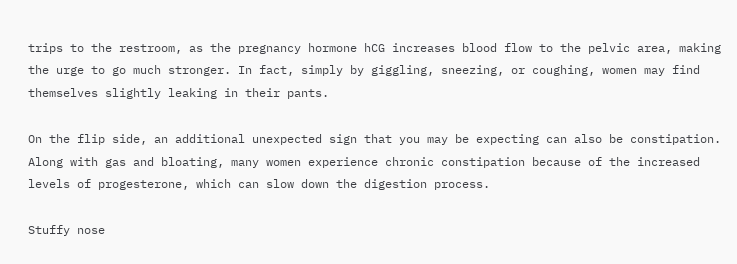trips to the restroom, as the pregnancy hormone hCG increases blood flow to the pelvic area, making the urge to go much stronger. In fact, simply by giggling, sneezing, or coughing, women may find themselves slightly leaking in their pants.

On the flip side, an additional unexpected sign that you may be expecting can also be constipation. Along with gas and bloating, many women experience chronic constipation because of the increased levels of progesterone, which can slow down the digestion process.

Stuffy nose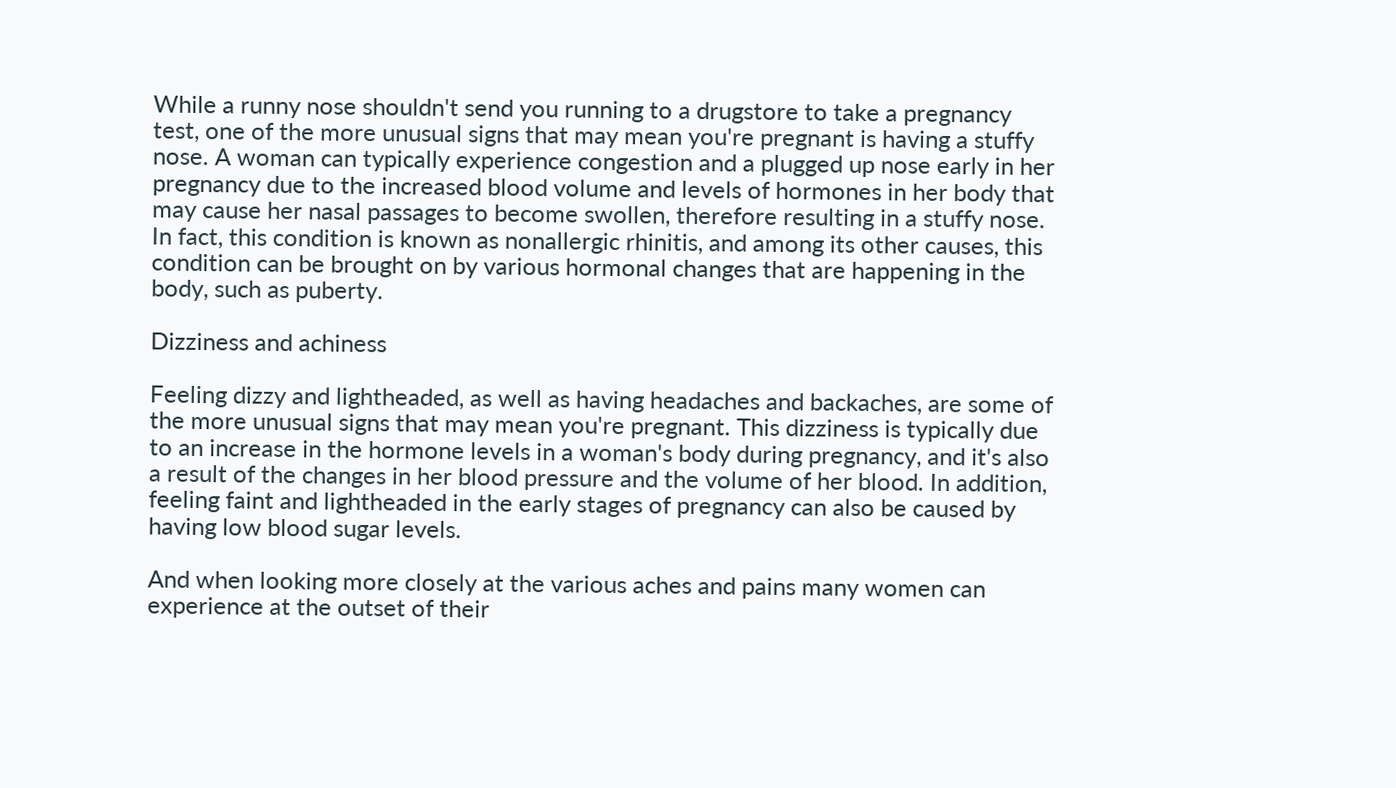While a runny nose shouldn't send you running to a drugstore to take a pregnancy test, one of the more unusual signs that may mean you're pregnant is having a stuffy nose. A woman can typically experience congestion and a plugged up nose early in her pregnancy due to the increased blood volume and levels of hormones in her body that may cause her nasal passages to become swollen, therefore resulting in a stuffy nose. In fact, this condition is known as nonallergic rhinitis, and among its other causes, this condition can be brought on by various hormonal changes that are happening in the body, such as puberty.

Dizziness and achiness

Feeling dizzy and lightheaded, as well as having headaches and backaches, are some of the more unusual signs that may mean you're pregnant. This dizziness is typically due to an increase in the hormone levels in a woman's body during pregnancy, and it's also a result of the changes in her blood pressure and the volume of her blood. In addition, feeling faint and lightheaded in the early stages of pregnancy can also be caused by having low blood sugar levels.

And when looking more closely at the various aches and pains many women can experience at the outset of their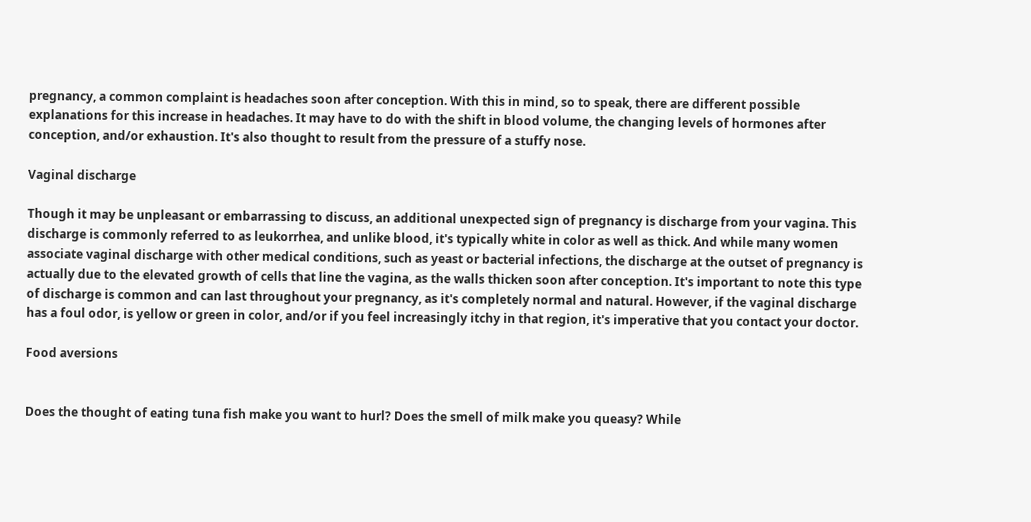pregnancy, a common complaint is headaches soon after conception. With this in mind, so to speak, there are different possible explanations for this increase in headaches. It may have to do with the shift in blood volume, the changing levels of hormones after conception, and/or exhaustion. It's also thought to result from the pressure of a stuffy nose.

Vaginal discharge

Though it may be unpleasant or embarrassing to discuss, an additional unexpected sign of pregnancy is discharge from your vagina. This discharge is commonly referred to as leukorrhea, and unlike blood, it's typically white in color as well as thick. And while many women associate vaginal discharge with other medical conditions, such as yeast or bacterial infections, the discharge at the outset of pregnancy is actually due to the elevated growth of cells that line the vagina, as the walls thicken soon after conception. It's important to note this type of discharge is common and can last throughout your pregnancy, as it's completely normal and natural. However, if the vaginal discharge has a foul odor, is yellow or green in color, and/or if you feel increasingly itchy in that region, it's imperative that you contact your doctor.

Food aversions


Does the thought of eating tuna fish make you want to hurl? Does the smell of milk make you queasy? While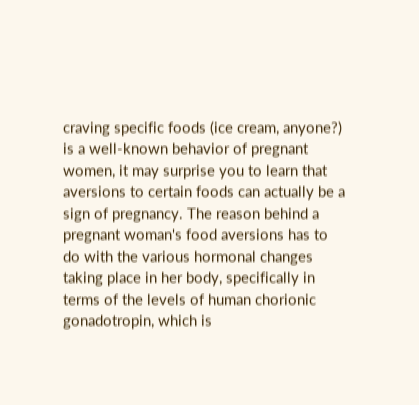craving specific foods (ice cream, anyone?) is a well-known behavior of pregnant women, it may surprise you to learn that aversions to certain foods can actually be a sign of pregnancy. The reason behind a pregnant woman's food aversions has to do with the various hormonal changes taking place in her body, specifically in terms of the levels of human chorionic gonadotropin, which is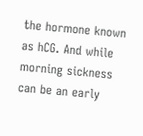the hormone known as hCG. And while morning sickness can be an early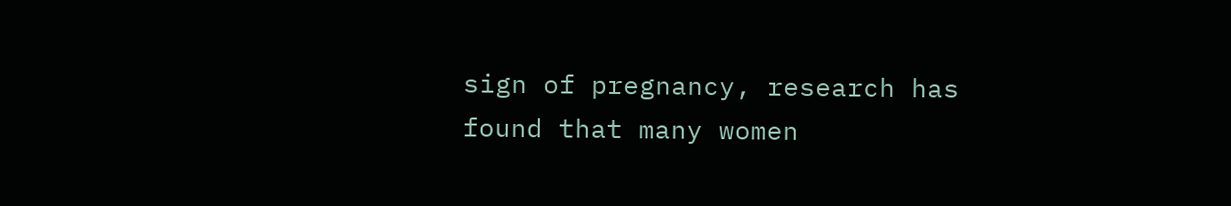sign of pregnancy, research has found that many women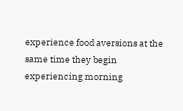experience food aversions at the same time they begin experiencing morning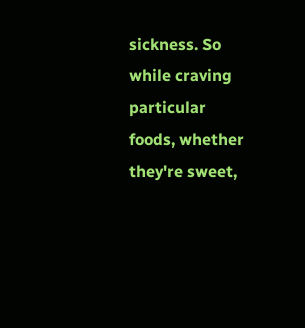sickness. So while craving particular foods, whether they're sweet,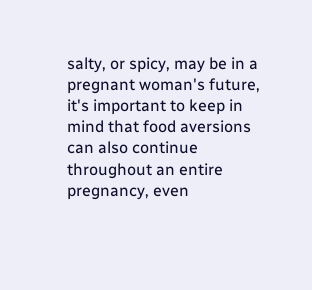salty, or spicy, may be in a pregnant woman's future, it's important to keep in mind that food aversions can also continue throughout an entire pregnancy, even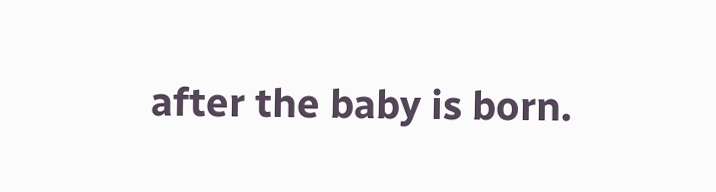after the baby is born.